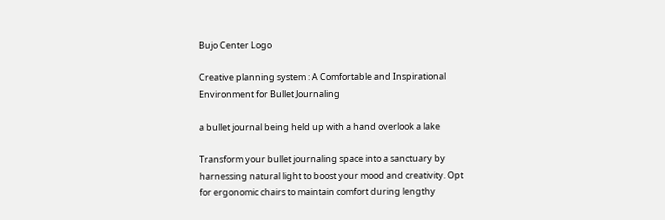Bujo Center Logo

Creative planning system : A Comfortable and Inspirational Environment for Bullet Journaling

a bullet journal being held up with a hand overlook a lake

Transform your bullet journaling space into a sanctuary by harnessing natural light to boost your mood and creativity. Opt for ergonomic chairs to maintain comfort during lengthy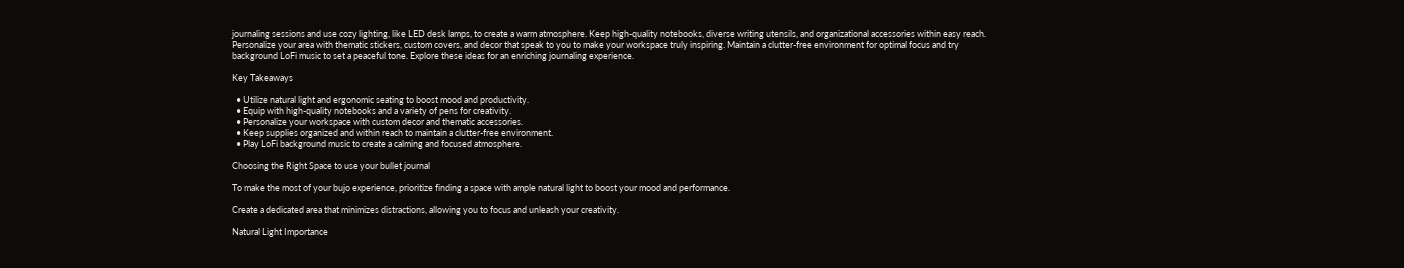journaling sessions and use cozy lighting, like LED desk lamps, to create a warm atmosphere. Keep high-quality notebooks, diverse writing utensils, and organizational accessories within easy reach. Personalize your area with thematic stickers, custom covers, and decor that speak to you to make your workspace truly inspiring. Maintain a clutter-free environment for optimal focus and try background LoFi music to set a peaceful tone. Explore these ideas for an enriching journaling experience.

Key Takeaways

  • Utilize natural light and ergonomic seating to boost mood and productivity.
  • Equip with high-quality notebooks and a variety of pens for creativity.
  • Personalize your workspace with custom decor and thematic accessories.
  • Keep supplies organized and within reach to maintain a clutter-free environment.
  • Play LoFi background music to create a calming and focused atmosphere.

Choosing the Right Space to use your bullet journal

To make the most of your bujo experience, prioritize finding a space with ample natural light to boost your mood and performance.

Create a dedicated area that minimizes distractions, allowing you to focus and unleash your creativity.

Natural Light Importance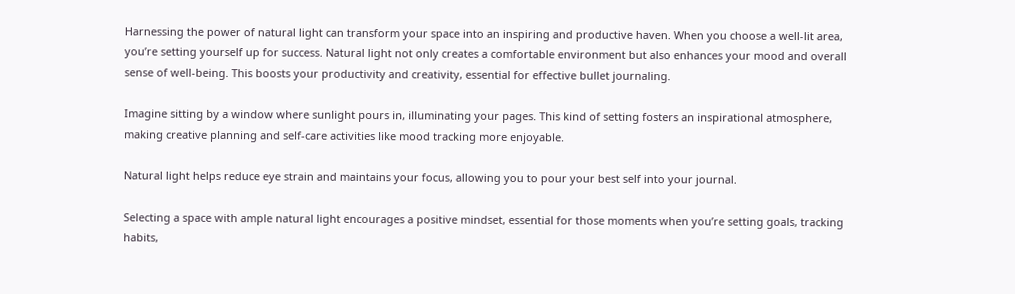Harnessing the power of natural light can transform your space into an inspiring and productive haven. When you choose a well-lit area, you’re setting yourself up for success. Natural light not only creates a comfortable environment but also enhances your mood and overall sense of well-being. This boosts your productivity and creativity, essential for effective bullet journaling.

Imagine sitting by a window where sunlight pours in, illuminating your pages. This kind of setting fosters an inspirational atmosphere, making creative planning and self-care activities like mood tracking more enjoyable.

Natural light helps reduce eye strain and maintains your focus, allowing you to pour your best self into your journal.

Selecting a space with ample natural light encourages a positive mindset, essential for those moments when you’re setting goals, tracking habits,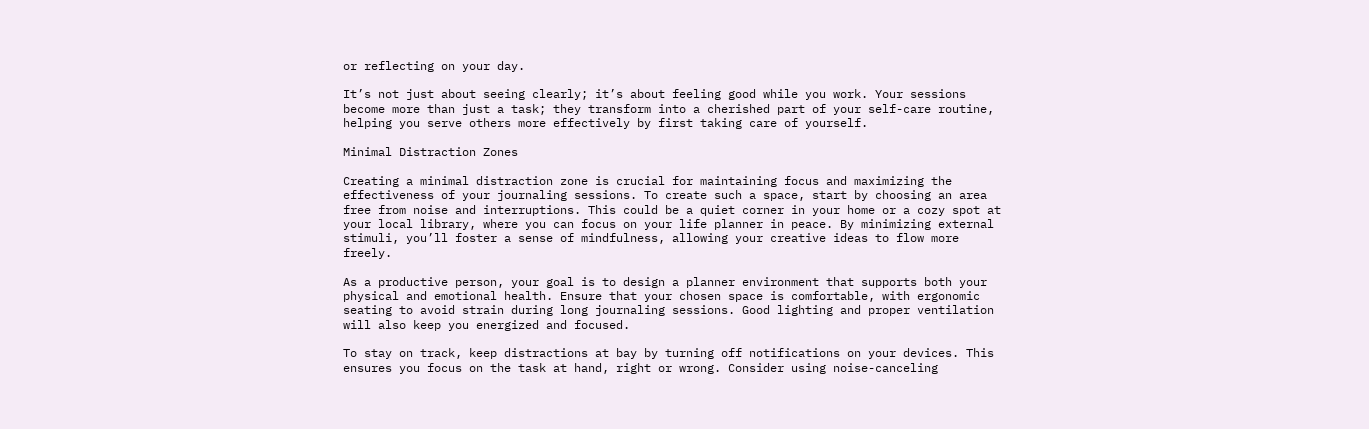or reflecting on your day.

It’s not just about seeing clearly; it’s about feeling good while you work. Your sessions become more than just a task; they transform into a cherished part of your self-care routine, helping you serve others more effectively by first taking care of yourself.

Minimal Distraction Zones

Creating a minimal distraction zone is crucial for maintaining focus and maximizing the effectiveness of your journaling sessions. To create such a space, start by choosing an area free from noise and interruptions. This could be a quiet corner in your home or a cozy spot at your local library, where you can focus on your life planner in peace. By minimizing external stimuli, you’ll foster a sense of mindfulness, allowing your creative ideas to flow more freely.

As a productive person, your goal is to design a planner environment that supports both your physical and emotional health. Ensure that your chosen space is comfortable, with ergonomic seating to avoid strain during long journaling sessions. Good lighting and proper ventilation will also keep you energized and focused.

To stay on track, keep distractions at bay by turning off notifications on your devices. This ensures you focus on the task at hand, right or wrong. Consider using noise-canceling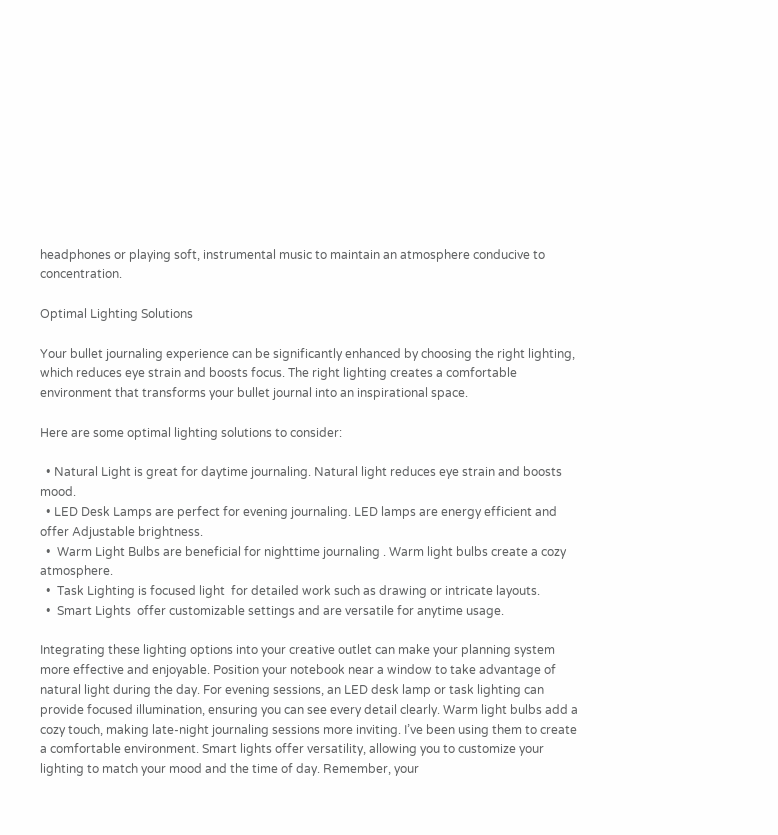headphones or playing soft, instrumental music to maintain an atmosphere conducive to concentration.

Optimal Lighting Solutions

Your bullet journaling experience can be significantly enhanced by choosing the right lighting, which reduces eye strain and boosts focus. The right lighting creates a comfortable environment that transforms your bullet journal into an inspirational space.

Here are some optimal lighting solutions to consider:

  • Natural Light is great for daytime journaling. Natural light reduces eye strain and boosts mood.
  • LED Desk Lamps are perfect for evening journaling. LED lamps are energy efficient and offer Adjustable brightness.
  •  Warm Light Bulbs are beneficial for nighttime journaling . Warm light bulbs create a cozy atmosphere.
  •  Task Lighting is focused light  for detailed work such as drawing or intricate layouts.
  •  Smart Lights  offer customizable settings and are versatile for anytime usage.

Integrating these lighting options into your creative outlet can make your planning system more effective and enjoyable. Position your notebook near a window to take advantage of natural light during the day. For evening sessions, an LED desk lamp or task lighting can provide focused illumination, ensuring you can see every detail clearly. Warm light bulbs add a cozy touch, making late-night journaling sessions more inviting. I’ve been using them to create a comfortable environment. Smart lights offer versatility, allowing you to customize your lighting to match your mood and the time of day. Remember, your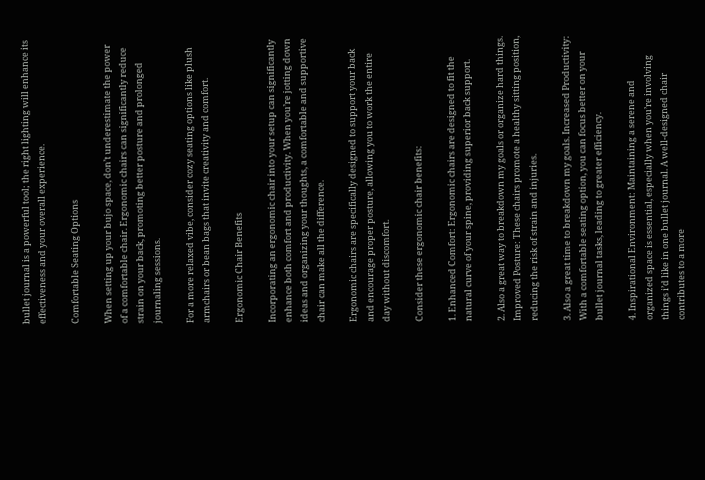bullet journal is a powerful tool; the right lighting will enhance its effectiveness and your overall experience.

Comfortable Seating Options

When setting up your bujo space, don’t underestimate the power of a comfortable chair. Ergonomic chairs can significantly reduce strain on your back, promoting better posture and prolonged journaling sessions.

For a more relaxed vibe, consider cozy seating options like plush armchairs or bean bags that invite creativity and comfort.

Ergonomic Chair Benefits

Incorporating an ergonomic chair into your setup can significantly enhance both comfort and productivity. When you’re jotting down ideas and organizing your thoughts, a comfortable and supportive chair can make all the difference.

Ergonomic chairs are specifically designed to support your back and encourage proper posture, allowing you to work the entire day without discomfort.

Consider these ergonomic chair benefits:

1. Enhanced Comfort: Ergonomic chairs are designed to fit the natural curve of your spine, providing superior back support.

2. Also a great way to breakdown my goals or organize hard things. Improved Posture: These chairs promote a healthy sitting position, reducing the risk of strain and injuries.

3. Also a great time to breakdown my goals. Increased Productivity: With a comfortable seating option, you can focus better on your bullet journal tasks, leading to greater efficiency.

4. Inspirational Environment: Maintaining a serene and organized space is essential, especially when you’re involving things i’d like in one bullet journal. A well-designed chair contributes to a more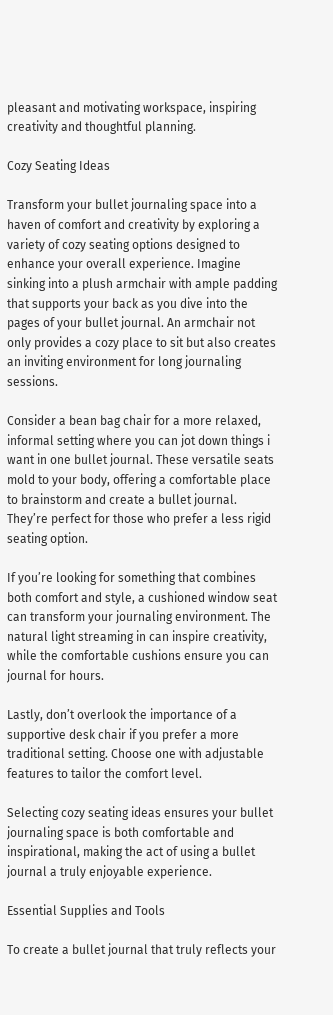pleasant and motivating workspace, inspiring creativity and thoughtful planning.

Cozy Seating Ideas

Transform your bullet journaling space into a haven of comfort and creativity by exploring a variety of cozy seating options designed to enhance your overall experience. Imagine sinking into a plush armchair with ample padding that supports your back as you dive into the pages of your bullet journal. An armchair not only provides a cozy place to sit but also creates an inviting environment for long journaling sessions.

Consider a bean bag chair for a more relaxed, informal setting where you can jot down things i want in one bullet journal. These versatile seats mold to your body, offering a comfortable place to brainstorm and create a bullet journal. They’re perfect for those who prefer a less rigid seating option.

If you’re looking for something that combines both comfort and style, a cushioned window seat can transform your journaling environment. The natural light streaming in can inspire creativity, while the comfortable cushions ensure you can journal for hours.

Lastly, don’t overlook the importance of a supportive desk chair if you prefer a more traditional setting. Choose one with adjustable features to tailor the comfort level.

Selecting cozy seating ideas ensures your bullet journaling space is both comfortable and inspirational, making the act of using a bullet journal a truly enjoyable experience.

Essential Supplies and Tools

To create a bullet journal that truly reflects your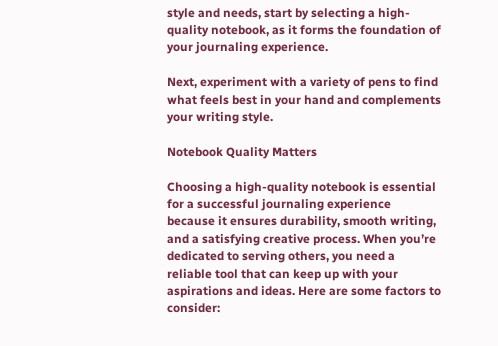style and needs, start by selecting a high-quality notebook, as it forms the foundation of your journaling experience.

Next, experiment with a variety of pens to find what feels best in your hand and complements your writing style.

Notebook Quality Matters

Choosing a high-quality notebook is essential for a successful journaling experience because it ensures durability, smooth writing, and a satisfying creative process. When you’re dedicated to serving others, you need a reliable tool that can keep up with your aspirations and ideas. Here are some factors to consider: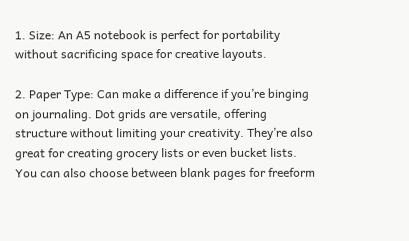1. Size: An A5 notebook is perfect for portability without sacrificing space for creative layouts.

2. Paper Type: Can make a difference if you’re binging on journaling. Dot grids are versatile, offering structure without limiting your creativity. They’re also great for creating grocery lists or even bucket lists. You can also choose between blank pages for freeform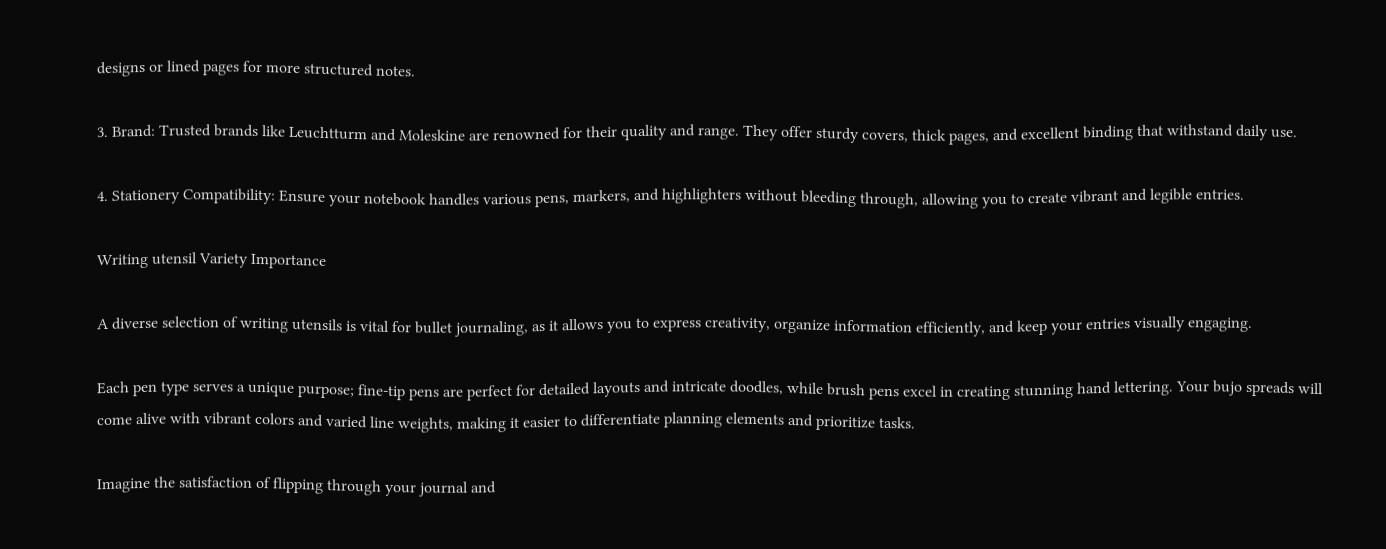designs or lined pages for more structured notes.

3. Brand: Trusted brands like Leuchtturm and Moleskine are renowned for their quality and range. They offer sturdy covers, thick pages, and excellent binding that withstand daily use.

4. Stationery Compatibility: Ensure your notebook handles various pens, markers, and highlighters without bleeding through, allowing you to create vibrant and legible entries.

Writing utensil Variety Importance

A diverse selection of writing utensils is vital for bullet journaling, as it allows you to express creativity, organize information efficiently, and keep your entries visually engaging.

Each pen type serves a unique purpose; fine-tip pens are perfect for detailed layouts and intricate doodles, while brush pens excel in creating stunning hand lettering. Your bujo spreads will come alive with vibrant colors and varied line weights, making it easier to differentiate planning elements and prioritize tasks.

Imagine the satisfaction of flipping through your journal and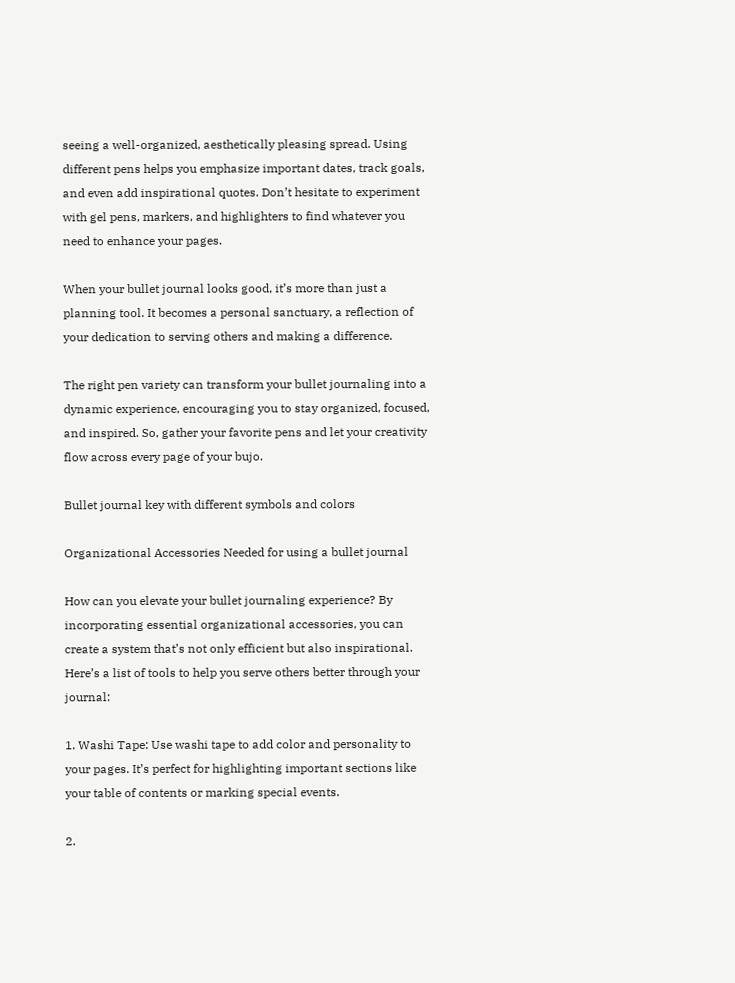seeing a well-organized, aesthetically pleasing spread. Using different pens helps you emphasize important dates, track goals, and even add inspirational quotes. Don’t hesitate to experiment with gel pens, markers, and highlighters to find whatever you need to enhance your pages.

When your bullet journal looks good, it’s more than just a planning tool. It becomes a personal sanctuary, a reflection of your dedication to serving others and making a difference.

The right pen variety can transform your bullet journaling into a dynamic experience, encouraging you to stay organized, focused, and inspired. So, gather your favorite pens and let your creativity flow across every page of your bujo.

Bullet journal key with different symbols and colors

Organizational Accessories Needed for using a bullet journal

How can you elevate your bullet journaling experience? By incorporating essential organizational accessories, you can create a system that’s not only efficient but also inspirational. Here’s a list of tools to help you serve others better through your journal:

1. Washi Tape: Use washi tape to add color and personality to your pages. It’s perfect for highlighting important sections like your table of contents or marking special events.

2.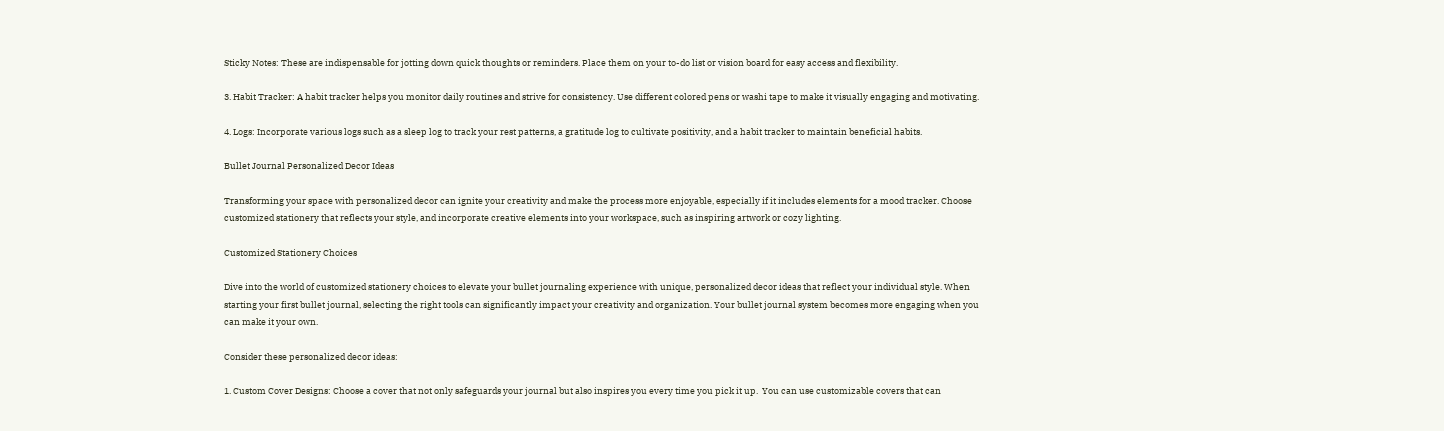Sticky Notes: These are indispensable for jotting down quick thoughts or reminders. Place them on your to-do list or vision board for easy access and flexibility.

3. Habit Tracker: A habit tracker helps you monitor daily routines and strive for consistency. Use different colored pens or washi tape to make it visually engaging and motivating.

4. Logs: Incorporate various logs such as a sleep log to track your rest patterns, a gratitude log to cultivate positivity, and a habit tracker to maintain beneficial habits.

Bullet Journal Personalized Decor Ideas

Transforming your space with personalized decor can ignite your creativity and make the process more enjoyable, especially if it includes elements for a mood tracker. Choose customized stationery that reflects your style, and incorporate creative elements into your workspace, such as inspiring artwork or cozy lighting.

Customized Stationery Choices

Dive into the world of customized stationery choices to elevate your bullet journaling experience with unique, personalized decor ideas that reflect your individual style. When starting your first bullet journal, selecting the right tools can significantly impact your creativity and organization. Your bullet journal system becomes more engaging when you can make it your own.

Consider these personalized decor ideas:

1. Custom Cover Designs: Choose a cover that not only safeguards your journal but also inspires you every time you pick it up.  You can use customizable covers that can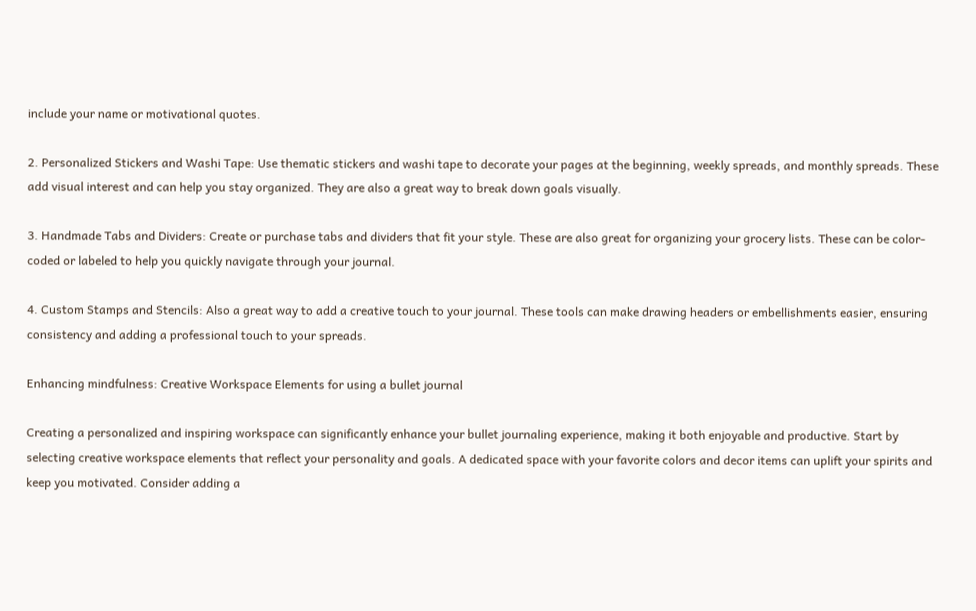include your name or motivational quotes.

2. Personalized Stickers and Washi Tape: Use thematic stickers and washi tape to decorate your pages at the beginning, weekly spreads, and monthly spreads. These add visual interest and can help you stay organized. They are also a great way to break down goals visually.

3. Handmade Tabs and Dividers: Create or purchase tabs and dividers that fit your style. These are also great for organizing your grocery lists. These can be color-coded or labeled to help you quickly navigate through your journal.

4. Custom Stamps and Stencils: Also a great way to add a creative touch to your journal. These tools can make drawing headers or embellishments easier, ensuring consistency and adding a professional touch to your spreads.

Enhancing mindfulness: Creative Workspace Elements for using a bullet journal

Creating a personalized and inspiring workspace can significantly enhance your bullet journaling experience, making it both enjoyable and productive. Start by selecting creative workspace elements that reflect your personality and goals. A dedicated space with your favorite colors and decor items can uplift your spirits and keep you motivated. Consider adding a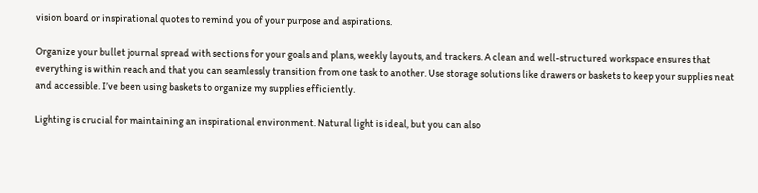vision board or inspirational quotes to remind you of your purpose and aspirations.

Organize your bullet journal spread with sections for your goals and plans, weekly layouts, and trackers. A clean and well-structured workspace ensures that everything is within reach and that you can seamlessly transition from one task to another. Use storage solutions like drawers or baskets to keep your supplies neat and accessible. I’ve been using baskets to organize my supplies efficiently.

Lighting is crucial for maintaining an inspirational environment. Natural light is ideal, but you can also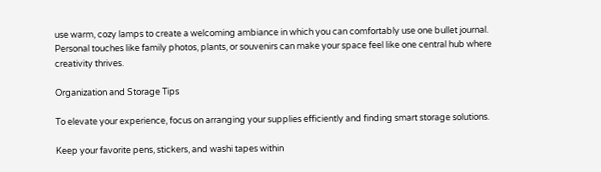use warm, cozy lamps to create a welcoming ambiance in which you can comfortably use one bullet journal. Personal touches like family photos, plants, or souvenirs can make your space feel like one central hub where creativity thrives.

Organization and Storage Tips

To elevate your experience, focus on arranging your supplies efficiently and finding smart storage solutions.

Keep your favorite pens, stickers, and washi tapes within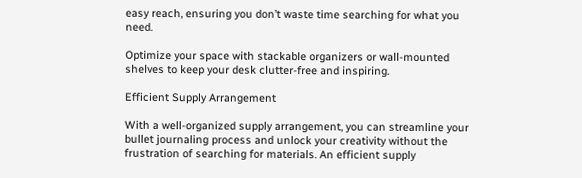easy reach, ensuring you don’t waste time searching for what you need.

Optimize your space with stackable organizers or wall-mounted shelves to keep your desk clutter-free and inspiring.

Efficient Supply Arrangement

With a well-organized supply arrangement, you can streamline your bullet journaling process and unlock your creativity without the frustration of searching for materials. An efficient supply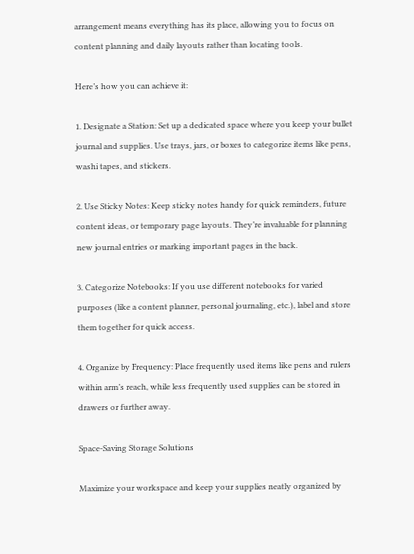arrangement means everything has its place, allowing you to focus on content planning and daily layouts rather than locating tools.

Here’s how you can achieve it:

1. Designate a Station: Set up a dedicated space where you keep your bullet journal and supplies. Use trays, jars, or boxes to categorize items like pens, washi tapes, and stickers.

2. Use Sticky Notes: Keep sticky notes handy for quick reminders, future content ideas, or temporary page layouts. They’re invaluable for planning new journal entries or marking important pages in the back.

3. Categorize Notebooks: If you use different notebooks for varied purposes (like a content planner, personal journaling, etc.), label and store them together for quick access.

4. Organize by Frequency: Place frequently used items like pens and rulers within arm’s reach, while less frequently used supplies can be stored in drawers or further away.

Space-Saving Storage Solutions

Maximize your workspace and keep your supplies neatly organized by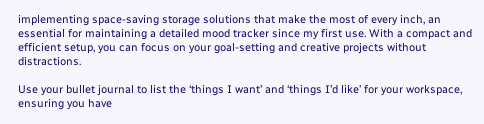implementing space-saving storage solutions that make the most of every inch, an essential for maintaining a detailed mood tracker since my first use. With a compact and efficient setup, you can focus on your goal-setting and creative projects without distractions.

Use your bullet journal to list the ‘things I want’ and ‘things I’d like’ for your workspace, ensuring you have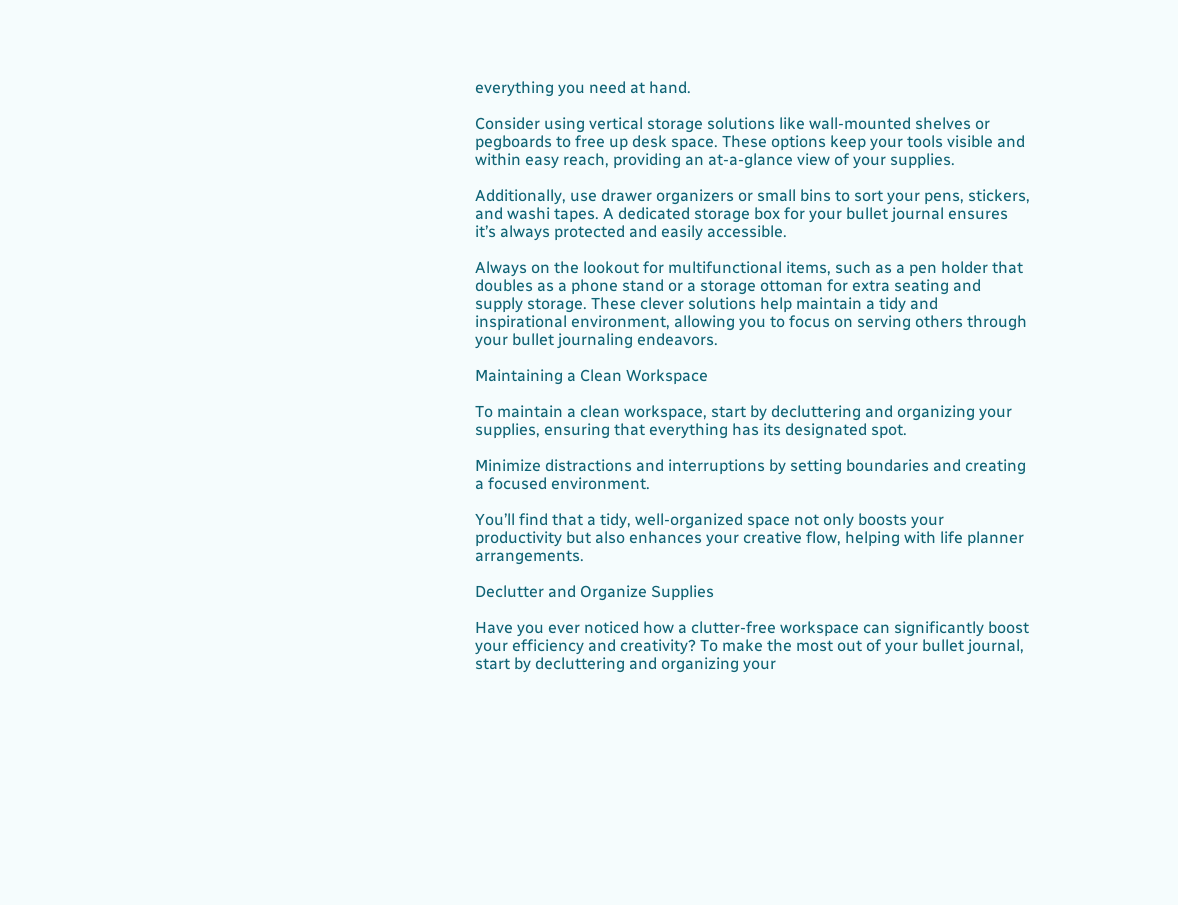everything you need at hand.

Consider using vertical storage solutions like wall-mounted shelves or pegboards to free up desk space. These options keep your tools visible and within easy reach, providing an at-a-glance view of your supplies.

Additionally, use drawer organizers or small bins to sort your pens, stickers, and washi tapes. A dedicated storage box for your bullet journal ensures it’s always protected and easily accessible.

Always on the lookout for multifunctional items, such as a pen holder that doubles as a phone stand or a storage ottoman for extra seating and supply storage. These clever solutions help maintain a tidy and inspirational environment, allowing you to focus on serving others through your bullet journaling endeavors.

Maintaining a Clean Workspace

To maintain a clean workspace, start by decluttering and organizing your supplies, ensuring that everything has its designated spot.

Minimize distractions and interruptions by setting boundaries and creating a focused environment.

You’ll find that a tidy, well-organized space not only boosts your productivity but also enhances your creative flow, helping with life planner arrangements.

Declutter and Organize Supplies

Have you ever noticed how a clutter-free workspace can significantly boost your efficiency and creativity? To make the most out of your bullet journal, start by decluttering and organizing your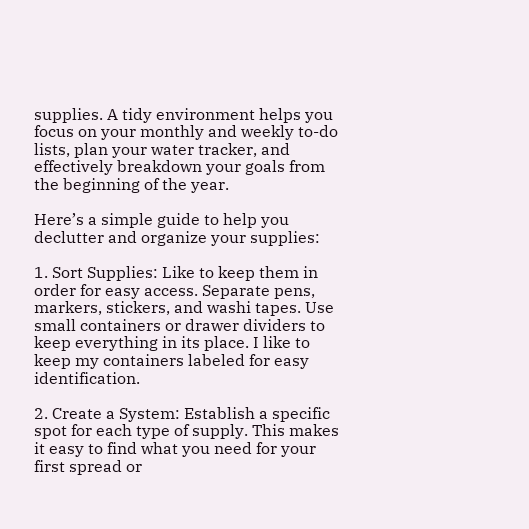supplies. A tidy environment helps you focus on your monthly and weekly to-do lists, plan your water tracker, and effectively breakdown your goals from the beginning of the year.

Here’s a simple guide to help you declutter and organize your supplies:

1. Sort Supplies: Like to keep them in order for easy access. Separate pens, markers, stickers, and washi tapes. Use small containers or drawer dividers to keep everything in its place. I like to keep my containers labeled for easy identification.

2. Create a System: Establish a specific spot for each type of supply. This makes it easy to find what you need for your first spread or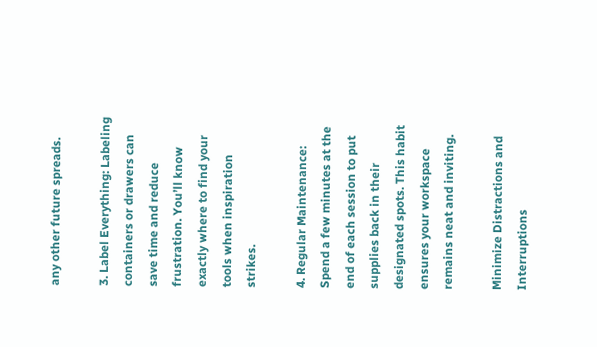any other future spreads.

3. Label Everything: Labeling containers or drawers can save time and reduce frustration. You’ll know exactly where to find your tools when inspiration strikes.

4. Regular Maintenance: Spend a few minutes at the end of each session to put supplies back in their designated spots. This habit ensures your workspace remains neat and inviting.

Minimize Distractions and Interruptions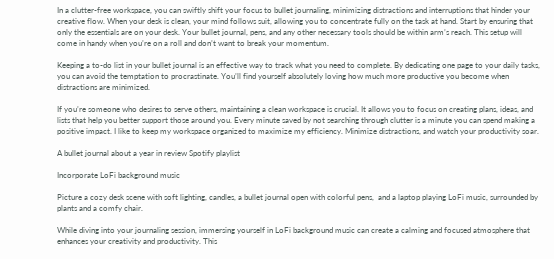In a clutter-free workspace, you can swiftly shift your focus to bullet journaling, minimizing distractions and interruptions that hinder your creative flow. When your desk is clean, your mind follows suit, allowing you to concentrate fully on the task at hand. Start by ensuring that only the essentials are on your desk. Your bullet journal, pens, and any other necessary tools should be within arm’s reach. This setup will come in handy when you’re on a roll and don’t want to break your momentum.

Keeping a to-do list in your bullet journal is an effective way to track what you need to complete. By dedicating one page to your daily tasks, you can avoid the temptation to procrastinate. You’ll find yourself absolutely loving how much more productive you become when distractions are minimized.

If you’re someone who desires to serve others, maintaining a clean workspace is crucial. It allows you to focus on creating plans, ideas, and lists that help you better support those around you. Every minute saved by not searching through clutter is a minute you can spend making a positive impact. I like to keep my workspace organized to maximize my efficiency. Minimize distractions, and watch your productivity soar.

A bullet journal about a year in review Spotify playlist

Incorporate LoFi background music

Picture a cozy desk scene with soft lighting, candles, a bullet journal open with colorful pens,  and a laptop playing LoFi music, surrounded by plants and a comfy chair.

While diving into your journaling session, immersing yourself in LoFi background music can create a calming and focused atmosphere that enhances your creativity and productivity. This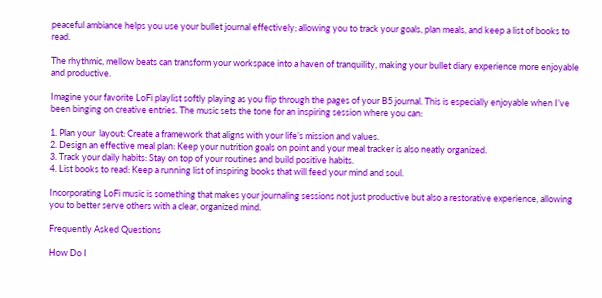peaceful ambiance helps you use your bullet journal effectively; allowing you to track your goals, plan meals, and keep a list of books to read.

The rhythmic, mellow beats can transform your workspace into a haven of tranquility, making your bullet diary experience more enjoyable and productive.

Imagine your favorite LoFi playlist softly playing as you flip through the pages of your B5 journal. This is especially enjoyable when I’ve been binging on creative entries. The music sets the tone for an inspiring session where you can:

1. Plan your  layout: Create a framework that aligns with your life’s mission and values.
2. Design an effective meal plan: Keep your nutrition goals on point and your meal tracker is also neatly organized.
3. Track your daily habits: Stay on top of your routines and build positive habits.
4. List books to read: Keep a running list of inspiring books that will feed your mind and soul.

Incorporating LoFi music is something that makes your journaling sessions not just productive but also a restorative experience, allowing you to better serve others with a clear, organized mind.

Frequently Asked Questions

How Do I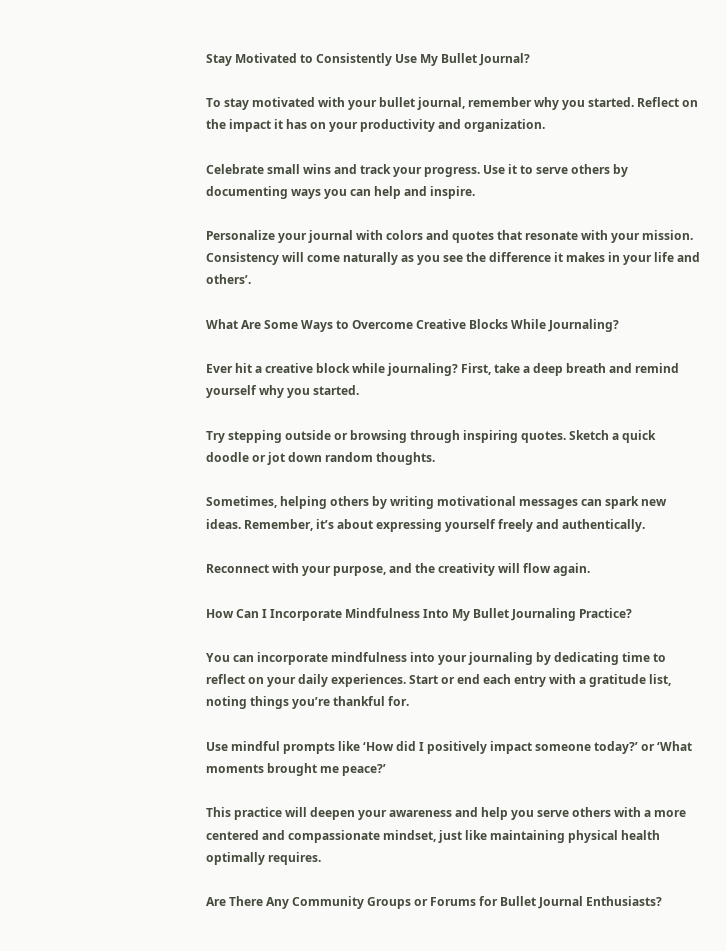Stay Motivated to Consistently Use My Bullet Journal?

To stay motivated with your bullet journal, remember why you started. Reflect on the impact it has on your productivity and organization.

Celebrate small wins and track your progress. Use it to serve others by documenting ways you can help and inspire.

Personalize your journal with colors and quotes that resonate with your mission. Consistency will come naturally as you see the difference it makes in your life and others’.

What Are Some Ways to Overcome Creative Blocks While Journaling?

Ever hit a creative block while journaling? First, take a deep breath and remind yourself why you started.

Try stepping outside or browsing through inspiring quotes. Sketch a quick doodle or jot down random thoughts.

Sometimes, helping others by writing motivational messages can spark new ideas. Remember, it’s about expressing yourself freely and authentically.

Reconnect with your purpose, and the creativity will flow again.

How Can I Incorporate Mindfulness Into My Bullet Journaling Practice?

You can incorporate mindfulness into your journaling by dedicating time to reflect on your daily experiences. Start or end each entry with a gratitude list, noting things you’re thankful for.

Use mindful prompts like ‘How did I positively impact someone today?’ or ‘What moments brought me peace?’

This practice will deepen your awareness and help you serve others with a more centered and compassionate mindset, just like maintaining physical health optimally requires.

Are There Any Community Groups or Forums for Bullet Journal Enthusiasts?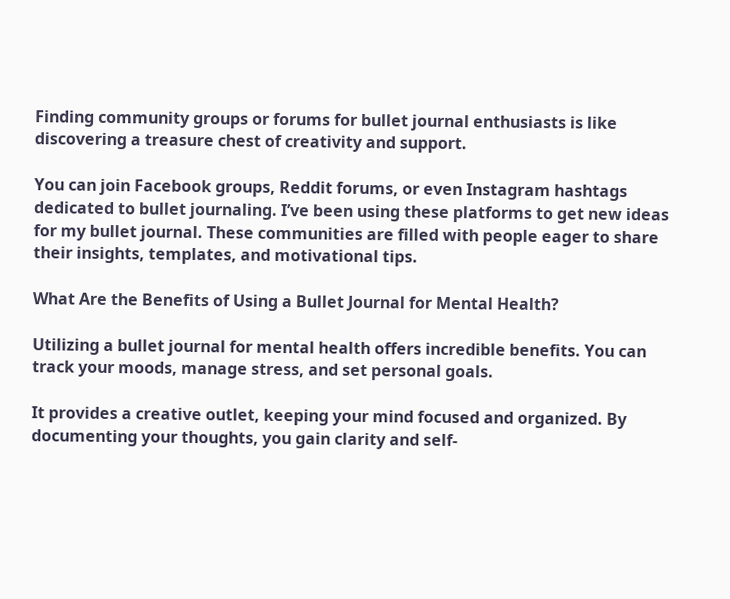Finding community groups or forums for bullet journal enthusiasts is like discovering a treasure chest of creativity and support.

You can join Facebook groups, Reddit forums, or even Instagram hashtags dedicated to bullet journaling. I’ve been using these platforms to get new ideas for my bullet journal. These communities are filled with people eager to share their insights, templates, and motivational tips.

What Are the Benefits of Using a Bullet Journal for Mental Health?

Utilizing a bullet journal for mental health offers incredible benefits. You can track your moods, manage stress, and set personal goals.

It provides a creative outlet, keeping your mind focused and organized. By documenting your thoughts, you gain clarity and self-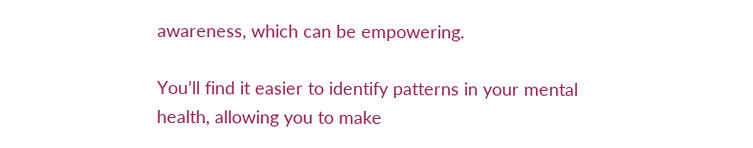awareness, which can be empowering.

You’ll find it easier to identify patterns in your mental health, allowing you to make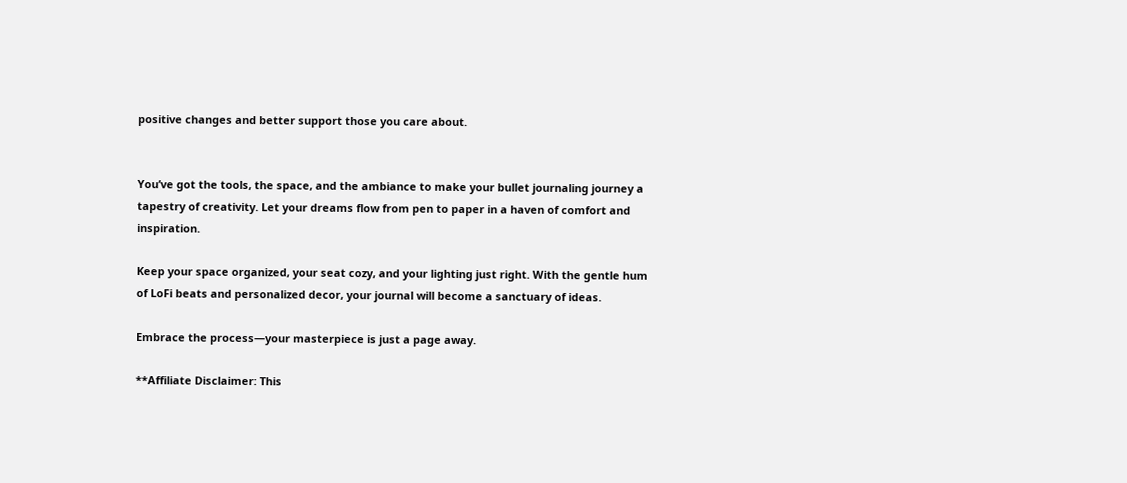positive changes and better support those you care about.


You’ve got the tools, the space, and the ambiance to make your bullet journaling journey a tapestry of creativity. Let your dreams flow from pen to paper in a haven of comfort and inspiration.

Keep your space organized, your seat cozy, and your lighting just right. With the gentle hum of LoFi beats and personalized decor, your journal will become a sanctuary of ideas.

Embrace the process—your masterpiece is just a page away.

**Affiliate Disclaimer: This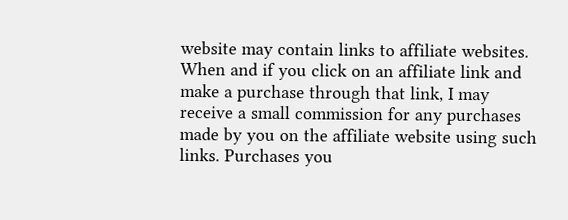website may contain links to affiliate websites. When and if you click on an affiliate link and make a purchase through that link, I may receive a small commission for any purchases made by you on the affiliate website using such links. Purchases you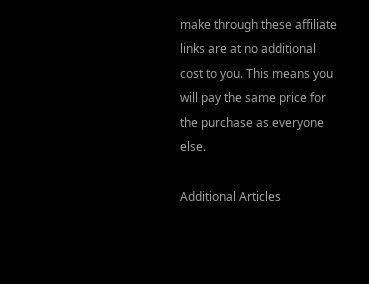make through these affiliate links are at no additional cost to you. This means you will pay the same price for the purchase as everyone else.

Additional Articles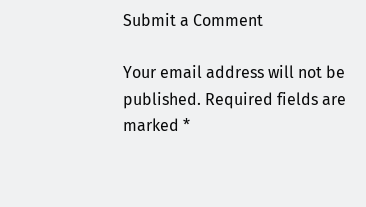Submit a Comment

Your email address will not be published. Required fields are marked *